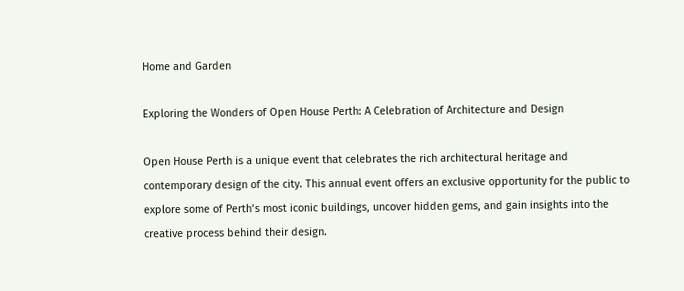Home and Garden

Exploring the Wonders of Open House Perth: A Celebration of Architecture and Design

Open House Perth is a unique event that celebrates the rich architectural heritage and contemporary design of the city. This annual event offers an exclusive opportunity for the public to explore some of Perth’s most iconic buildings, uncover hidden gems, and gain insights into the creative process behind their design.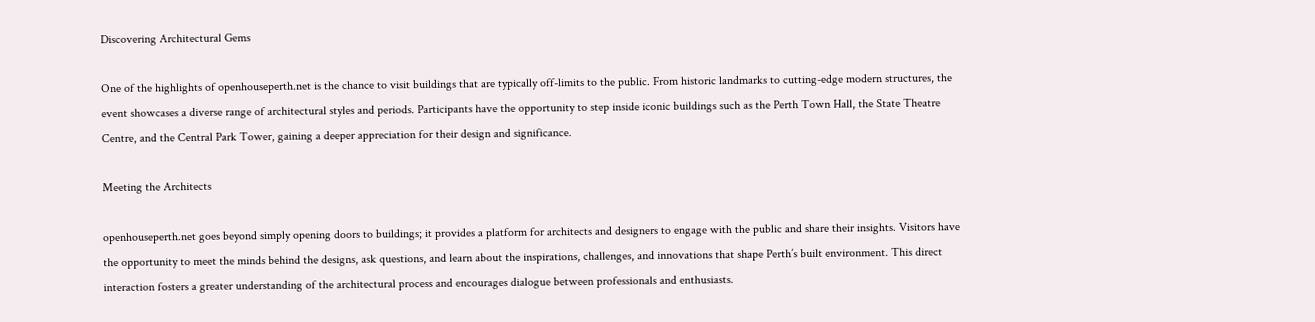Discovering Architectural Gems

One of the highlights of openhouseperth.net is the chance to visit buildings that are typically off-limits to the public. From historic landmarks to cutting-edge modern structures, the event showcases a diverse range of architectural styles and periods. Participants have the opportunity to step inside iconic buildings such as the Perth Town Hall, the State Theatre Centre, and the Central Park Tower, gaining a deeper appreciation for their design and significance.

Meeting the Architects

openhouseperth.net goes beyond simply opening doors to buildings; it provides a platform for architects and designers to engage with the public and share their insights. Visitors have the opportunity to meet the minds behind the designs, ask questions, and learn about the inspirations, challenges, and innovations that shape Perth’s built environment. This direct interaction fosters a greater understanding of the architectural process and encourages dialogue between professionals and enthusiasts.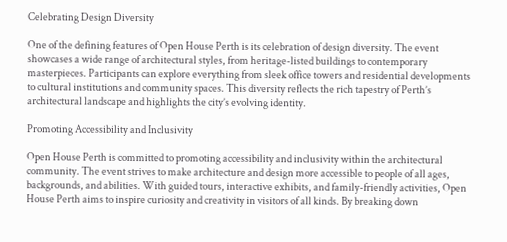Celebrating Design Diversity

One of the defining features of Open House Perth is its celebration of design diversity. The event showcases a wide range of architectural styles, from heritage-listed buildings to contemporary masterpieces. Participants can explore everything from sleek office towers and residential developments to cultural institutions and community spaces. This diversity reflects the rich tapestry of Perth’s architectural landscape and highlights the city’s evolving identity.

Promoting Accessibility and Inclusivity

Open House Perth is committed to promoting accessibility and inclusivity within the architectural community. The event strives to make architecture and design more accessible to people of all ages, backgrounds, and abilities. With guided tours, interactive exhibits, and family-friendly activities, Open House Perth aims to inspire curiosity and creativity in visitors of all kinds. By breaking down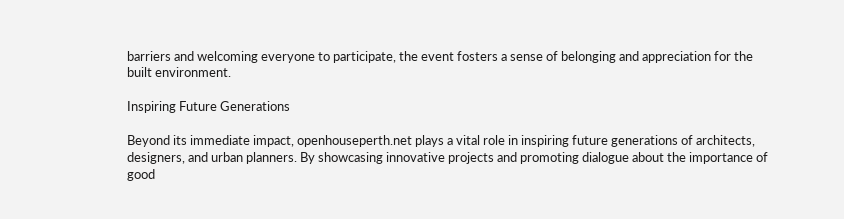barriers and welcoming everyone to participate, the event fosters a sense of belonging and appreciation for the built environment.

Inspiring Future Generations

Beyond its immediate impact, openhouseperth.net plays a vital role in inspiring future generations of architects, designers, and urban planners. By showcasing innovative projects and promoting dialogue about the importance of good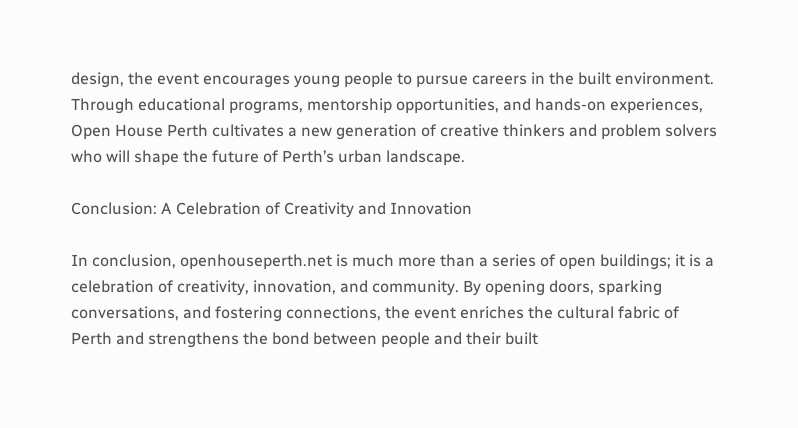design, the event encourages young people to pursue careers in the built environment. Through educational programs, mentorship opportunities, and hands-on experiences, Open House Perth cultivates a new generation of creative thinkers and problem solvers who will shape the future of Perth’s urban landscape.

Conclusion: A Celebration of Creativity and Innovation

In conclusion, openhouseperth.net is much more than a series of open buildings; it is a celebration of creativity, innovation, and community. By opening doors, sparking conversations, and fostering connections, the event enriches the cultural fabric of Perth and strengthens the bond between people and their built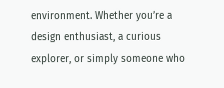environment. Whether you’re a design enthusiast, a curious explorer, or simply someone who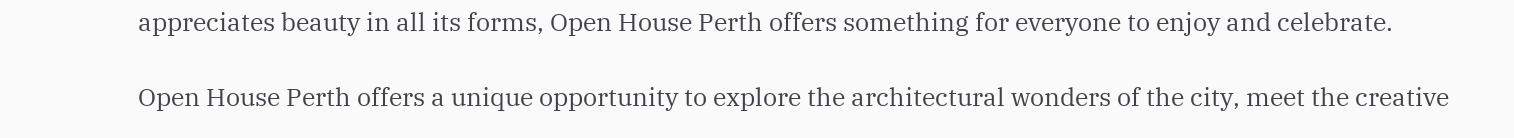appreciates beauty in all its forms, Open House Perth offers something for everyone to enjoy and celebrate.

Open House Perth offers a unique opportunity to explore the architectural wonders of the city, meet the creative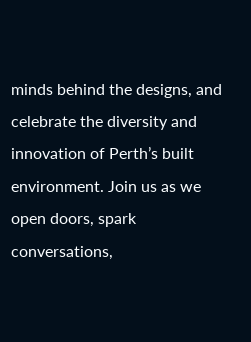minds behind the designs, and celebrate the diversity and innovation of Perth’s built environment. Join us as we open doors, spark conversations,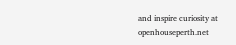and inspire curiosity at openhouseperth.net